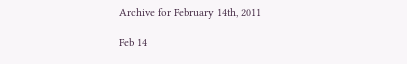Archive for February 14th, 2011

Feb 14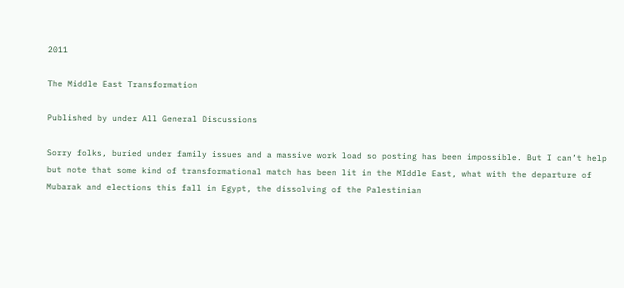2011

The Middle East Transformation

Published by under All General Discussions

Sorry folks, buried under family issues and a massive work load so posting has been impossible. But I can’t help but note that some kind of transformational match has been lit in the MIddle East, what with the departure of Mubarak and elections this fall in Egypt, the dissolving of the Palestinian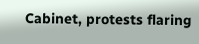Cabinet, protests flaring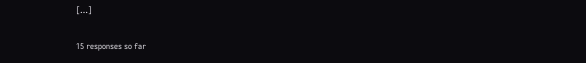[…]

15 responses so far